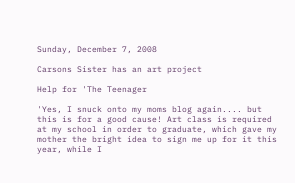Sunday, December 7, 2008

Carsons Sister has an art project

Help for 'The Teenager

'Yes, I snuck onto my moms blog again.... but this is for a good cause! Art class is required at my school in order to graduate, which gave my mother the bright idea to sign me up for it this year, while I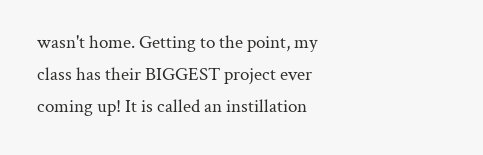wasn't home. Getting to the point, my class has their BIGGEST project ever coming up! It is called an instillation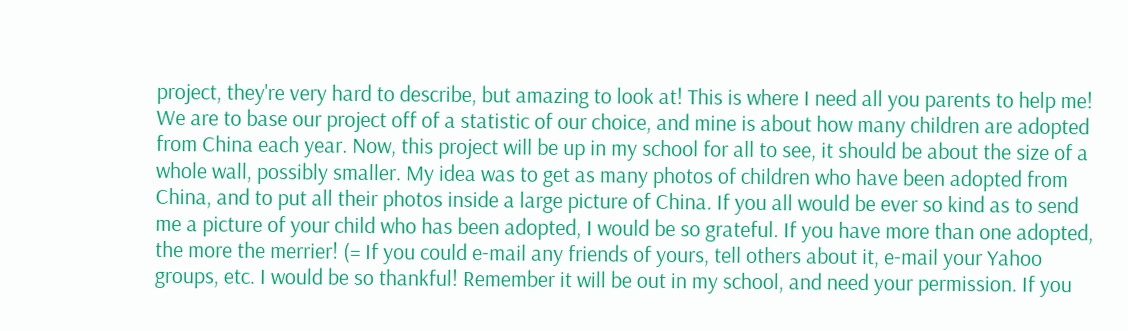project, they're very hard to describe, but amazing to look at! This is where I need all you parents to help me! We are to base our project off of a statistic of our choice, and mine is about how many children are adopted from China each year. Now, this project will be up in my school for all to see, it should be about the size of a whole wall, possibly smaller. My idea was to get as many photos of children who have been adopted from China, and to put all their photos inside a large picture of China. If you all would be ever so kind as to send me a picture of your child who has been adopted, I would be so grateful. If you have more than one adopted, the more the merrier! (= If you could e-mail any friends of yours, tell others about it, e-mail your Yahoo groups, etc. I would be so thankful! Remember it will be out in my school, and need your permission. If you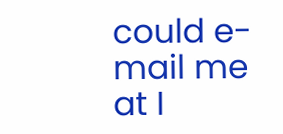could e-mail me at I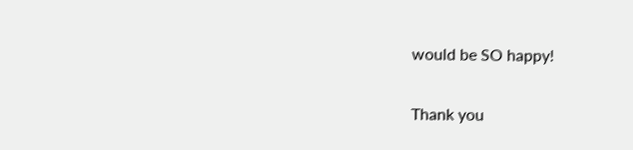would be SO happy!

Thank you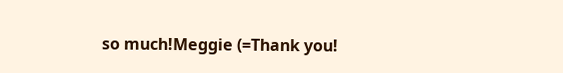so much!Meggie (=Thank you!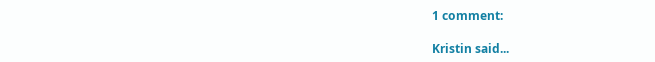1 comment:

Kristin said...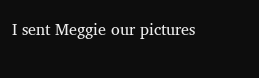I sent Meggie our pictures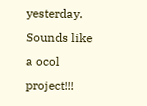yesterday. Sounds like a ocol project!!!